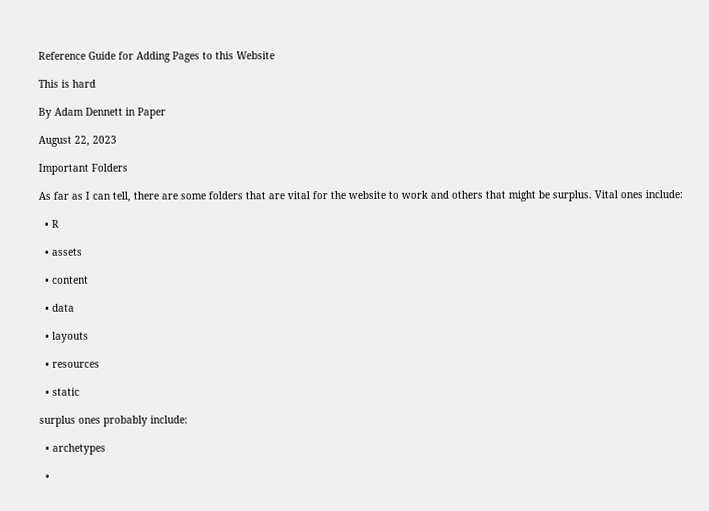Reference Guide for Adding Pages to this Website

This is hard

By Adam Dennett in Paper

August 22, 2023

Important Folders

As far as I can tell, there are some folders that are vital for the website to work and others that might be surplus. Vital ones include:

  • R

  • assets

  • content

  • data

  • layouts

  • resources

  • static

surplus ones probably include:

  • archetypes

  •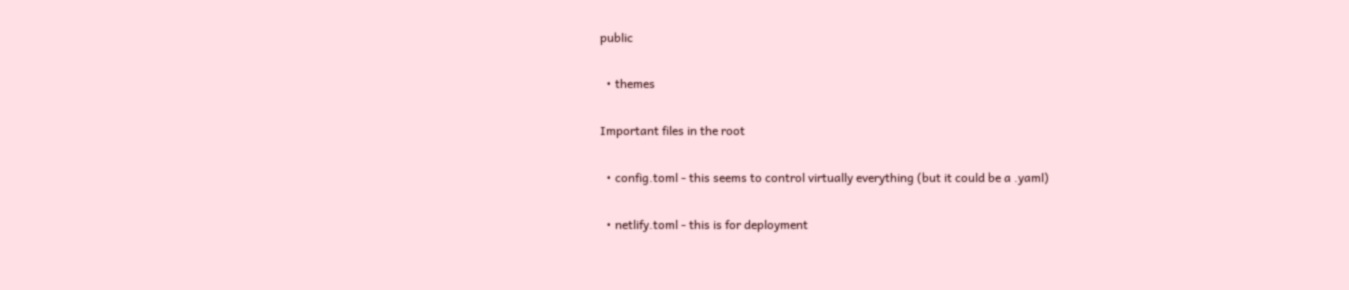public

  • themes

Important files in the root

  • config.toml - this seems to control virtually everything (but it could be a .yaml)

  • netlify.toml - this is for deployment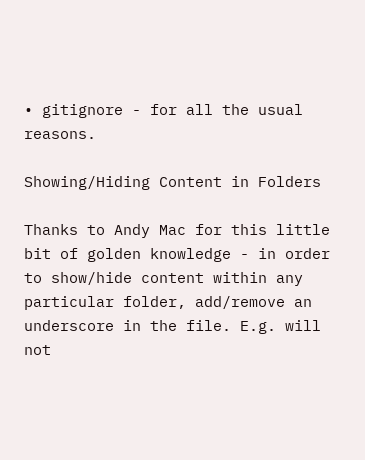• gitignore - for all the usual reasons.

Showing/Hiding Content in Folders

Thanks to Andy Mac for this little bit of golden knowledge - in order to show/hide content within any particular folder, add/remove an underscore in the file. E.g. will not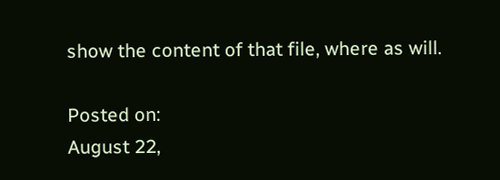show the content of that file, where as will.

Posted on:
August 22,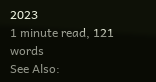2023
1 minute read, 121 words
See Also: